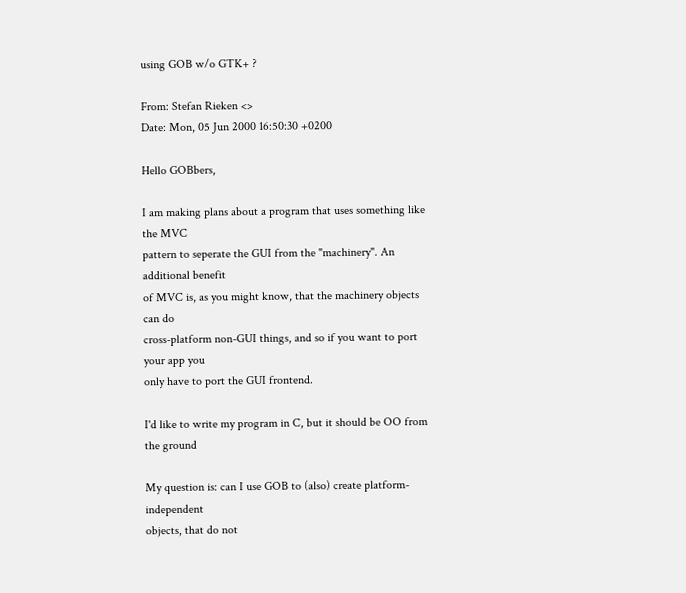using GOB w/o GTK+ ?

From: Stefan Rieken <>
Date: Mon, 05 Jun 2000 16:50:30 +0200

Hello GOBbers,

I am making plans about a program that uses something like the MVC
pattern to seperate the GUI from the "machinery". An additional benefit
of MVC is, as you might know, that the machinery objects can do
cross-platform non-GUI things, and so if you want to port your app you
only have to port the GUI frontend.

I'd like to write my program in C, but it should be OO from the ground

My question is: can I use GOB to (also) create platform-independent
objects, that do not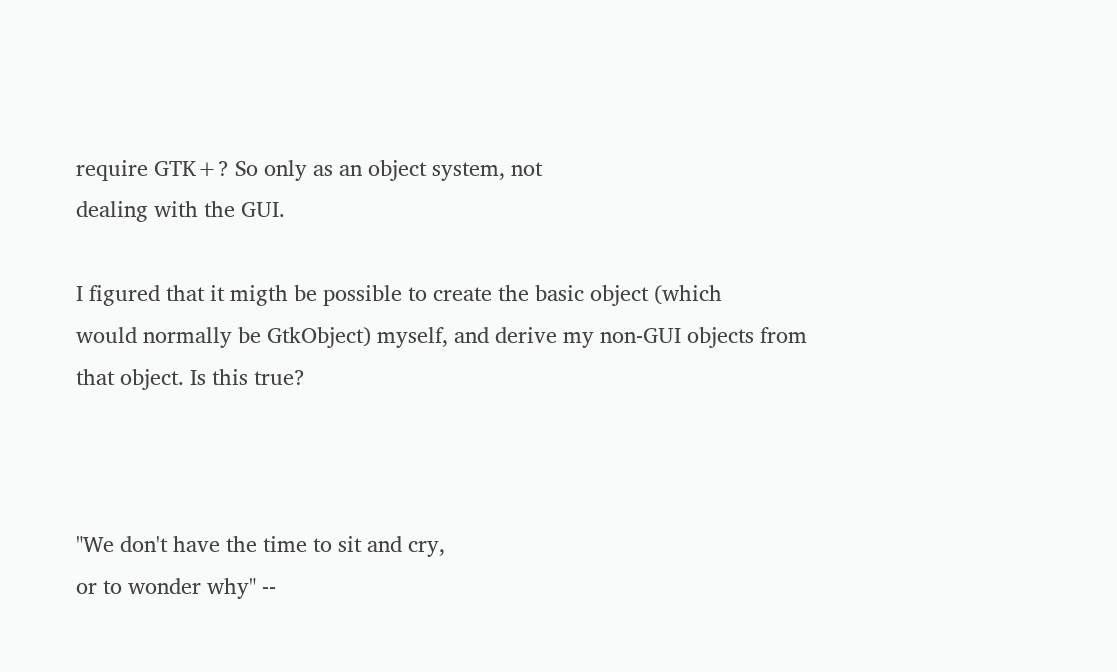require GTK+? So only as an object system, not
dealing with the GUI.

I figured that it migth be possible to create the basic object (which
would normally be GtkObject) myself, and derive my non-GUI objects from
that object. Is this true?



"We don't have the time to sit and cry,
or to wonder why" --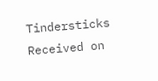Tindersticks
Received on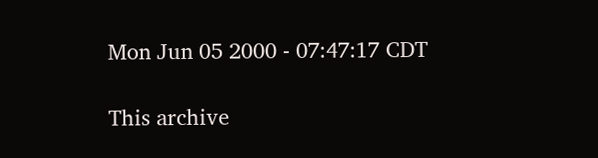Mon Jun 05 2000 - 07:47:17 CDT

This archive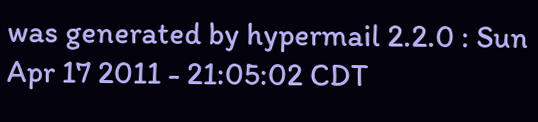was generated by hypermail 2.2.0 : Sun Apr 17 2011 - 21:05:02 CDT